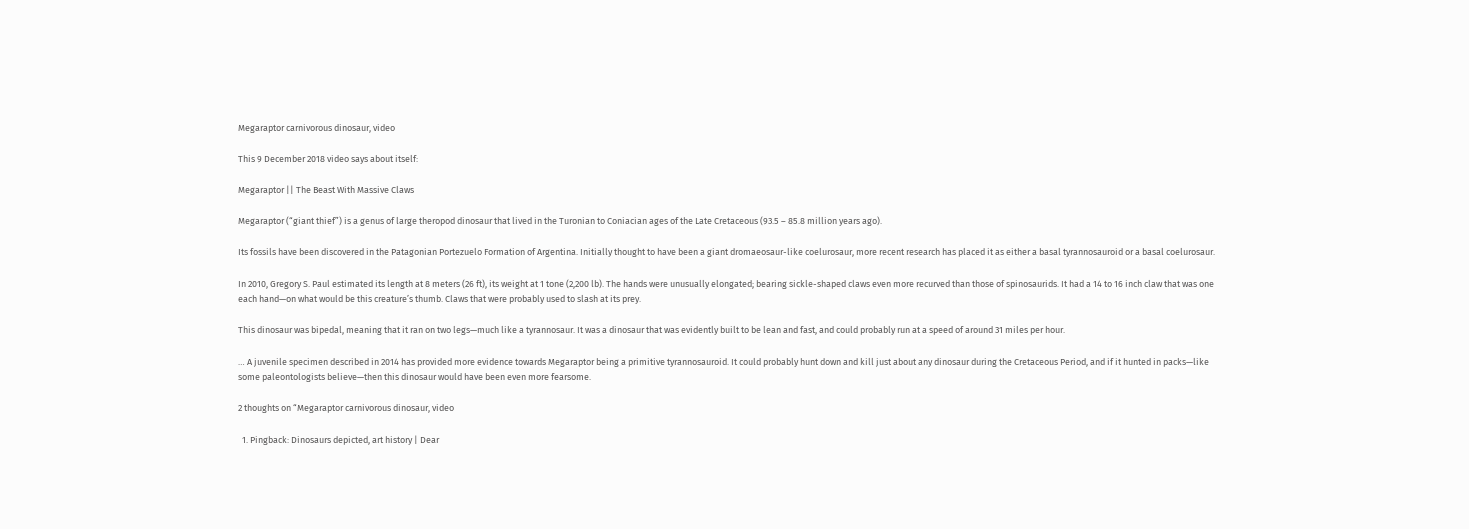Megaraptor carnivorous dinosaur, video

This 9 December 2018 video says about itself:

Megaraptor || The Beast With Massive Claws

Megaraptor (“giant thief”) is a genus of large theropod dinosaur that lived in the Turonian to Coniacian ages of the Late Cretaceous (93.5 – 85.8 million years ago).

Its fossils have been discovered in the Patagonian Portezuelo Formation of Argentina. Initially thought to have been a giant dromaeosaur-like coelurosaur, more recent research has placed it as either a basal tyrannosauroid or a basal coelurosaur.

In 2010, Gregory S. Paul estimated its length at 8 meters (26 ft), its weight at 1 tone (2,200 lb). The hands were unusually elongated; bearing sickle-shaped claws even more recurved than those of spinosaurids. It had a 14 to 16 inch claw that was one each hand—on what would be this creature’s thumb. Claws that were probably used to slash at its prey.

This dinosaur was bipedal, meaning that it ran on two legs—much like a tyrannosaur. It was a dinosaur that was evidently built to be lean and fast, and could probably run at a speed of around 31 miles per hour.

… A juvenile specimen described in 2014 has provided more evidence towards Megaraptor being a primitive tyrannosauroid. It could probably hunt down and kill just about any dinosaur during the Cretaceous Period, and if it hunted in packs—like some paleontologists believe—then this dinosaur would have been even more fearsome.

2 thoughts on “Megaraptor carnivorous dinosaur, video

  1. Pingback: Dinosaurs depicted, art history | Dear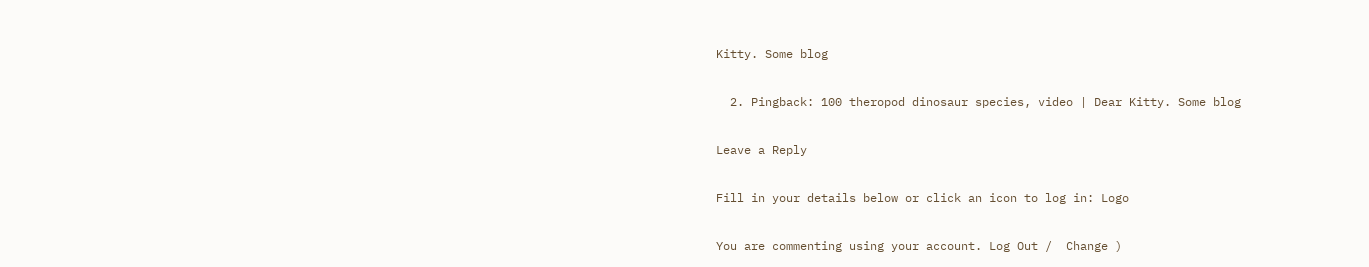Kitty. Some blog

  2. Pingback: 100 theropod dinosaur species, video | Dear Kitty. Some blog

Leave a Reply

Fill in your details below or click an icon to log in: Logo

You are commenting using your account. Log Out /  Change )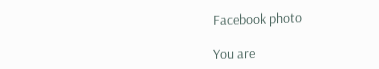Facebook photo

You are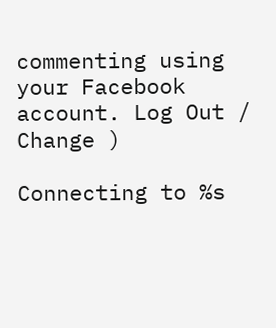commenting using your Facebook account. Log Out /  Change )

Connecting to %s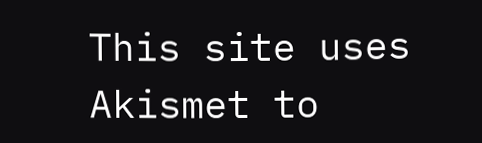This site uses Akismet to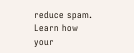reduce spam. Learn how your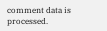comment data is processed.